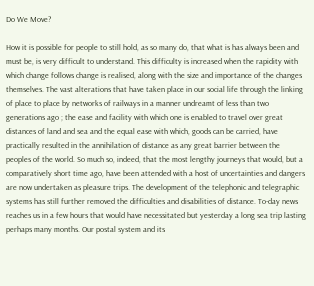Do We Move?

How it is possible for people to still hold, as so many do, that what is has always been and must be, is very difficult to understand. This difficulty is increased when the rapidity with which change follows change is realised, along with the size and importance of the changes themselves. The vast alterations that have taken place in our social life through the linking of place to place by networks of railways in a manner undreamt of less than two generations ago ; the ease and facility with which one is enabled to travel over great distances of land and sea and the equal ease with which, goods can be carried, have practically resulted in the annihilation of distance as any great barrier between the peoples of the world. So much so, indeed, that the most lengthy journeys that would, but a comparatively short time ago, have been attended with a host of uncertainties and dangers are now undertaken as pleasure trips. The development of the telephonic and telegraphic systems has still further removed the difficulties and disabilities of distance. To-day news reaches us in a few hours that would have necessitated but yesterday a long sea trip lasting perhaps many months. Our postal system and its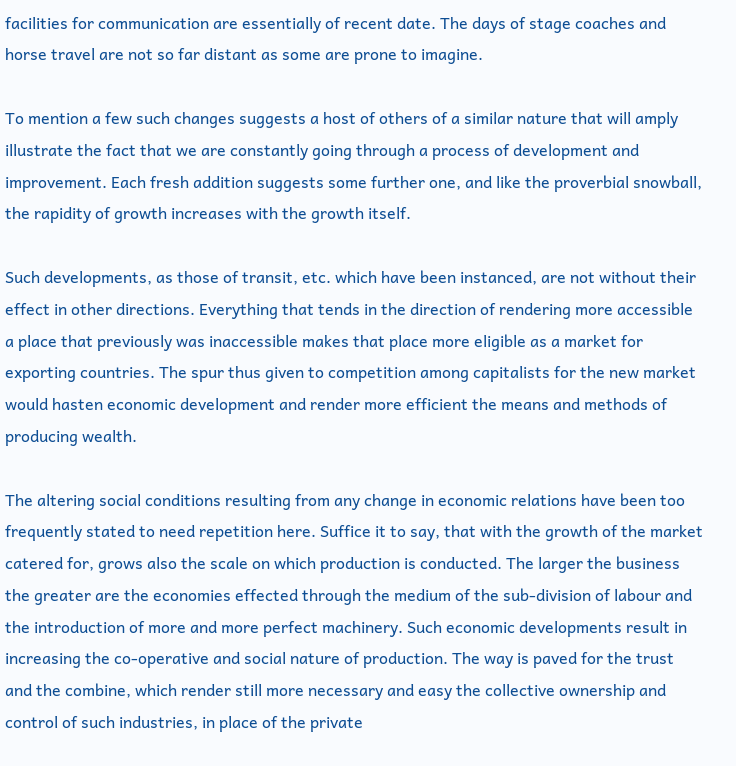facilities for communication are essentially of recent date. The days of stage coaches and horse travel are not so far distant as some are prone to imagine.

To mention a few such changes suggests a host of others of a similar nature that will amply illustrate the fact that we are constantly going through a process of development and improvement. Each fresh addition suggests some further one, and like the proverbial snowball, the rapidity of growth increases with the growth itself.

Such developments, as those of transit, etc. which have been instanced, are not without their effect in other directions. Everything that tends in the direction of rendering more accessible a place that previously was inaccessible makes that place more eligible as a market for exporting countries. The spur thus given to competition among capitalists for the new market would hasten economic development and render more efficient the means and methods of producing wealth.

The altering social conditions resulting from any change in economic relations have been too frequently stated to need repetition here. Suffice it to say, that with the growth of the market catered for, grows also the scale on which production is conducted. The larger the business the greater are the economies effected through the medium of the sub-division of labour and the introduction of more and more perfect machinery. Such economic developments result in increasing the co-operative and social nature of production. The way is paved for the trust and the combine, which render still more necessary and easy the collective ownership and control of such industries, in place of the private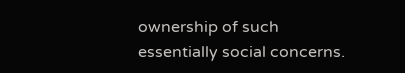ownership of such essentially social concerns.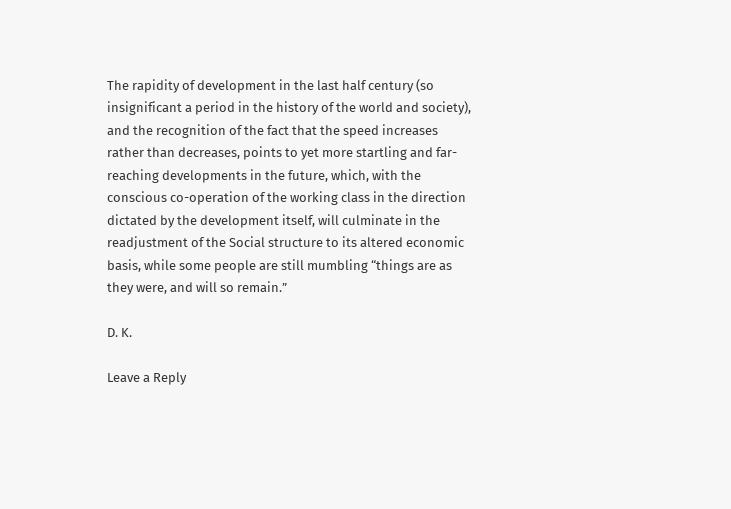The rapidity of development in the last half century (so insignificant a period in the history of the world and society), and the recognition of the fact that the speed increases rather than decreases, points to yet more startling and far-reaching developments in the future, which, with the conscious co-operation of the working class in the direction dictated by the development itself, will culminate in the readjustment of the Social structure to its altered economic basis, while some people are still mumbling “things are as they were, and will so remain.”

D. K.

Leave a Reply